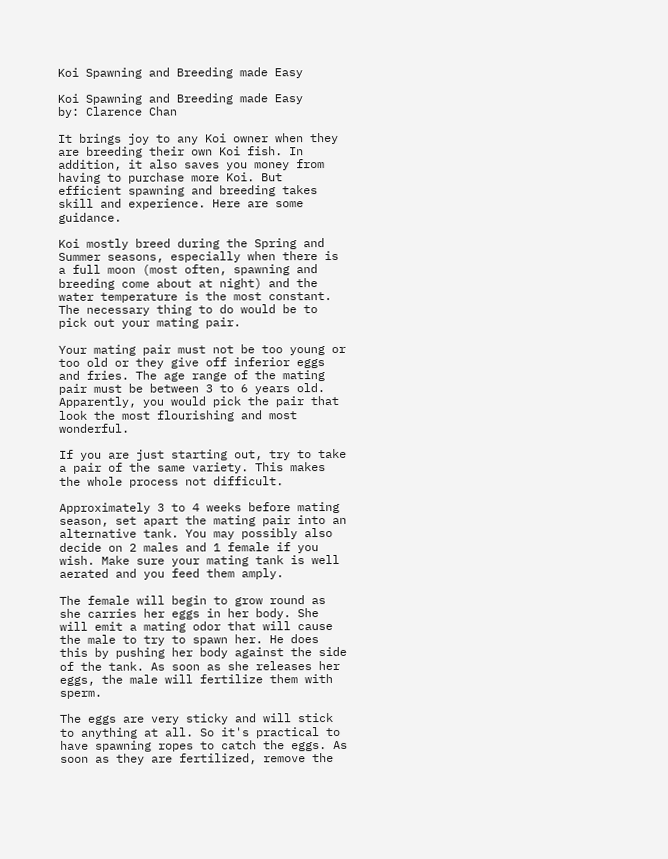Koi Spawning and Breeding made Easy

Koi Spawning and Breeding made Easy
by: Clarence Chan

It brings joy to any Koi owner when they are breeding their own Koi fish. In addition, it also saves you money from having to purchase more Koi. But efficient spawning and breeding takes skill and experience. Here are some guidance.

Koi mostly breed during the Spring and Summer seasons, especially when there is a full moon (most often, spawning and breeding come about at night) and the water temperature is the most constant. The necessary thing to do would be to pick out your mating pair.

Your mating pair must not be too young or too old or they give off inferior eggs and fries. The age range of the mating pair must be between 3 to 6 years old. Apparently, you would pick the pair that look the most flourishing and most wonderful.

If you are just starting out, try to take a pair of the same variety. This makes the whole process not difficult.

Approximately 3 to 4 weeks before mating season, set apart the mating pair into an alternative tank. You may possibly also decide on 2 males and 1 female if you wish. Make sure your mating tank is well aerated and you feed them amply.

The female will begin to grow round as she carries her eggs in her body. She will emit a mating odor that will cause the male to try to spawn her. He does this by pushing her body against the side of the tank. As soon as she releases her eggs, the male will fertilize them with sperm.

The eggs are very sticky and will stick to anything at all. So it's practical to have spawning ropes to catch the eggs. As soon as they are fertilized, remove the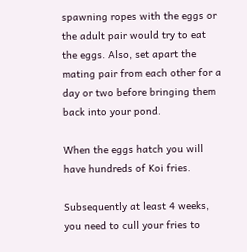spawning ropes with the eggs or the adult pair would try to eat the eggs. Also, set apart the mating pair from each other for a day or two before bringing them back into your pond.

When the eggs hatch you will have hundreds of Koi fries.

Subsequently at least 4 weeks, you need to cull your fries to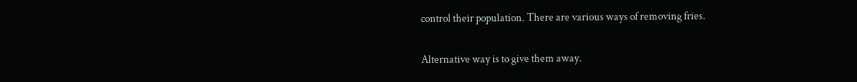control their population. There are various ways of removing fries.

Alternative way is to give them away.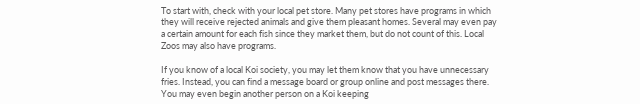To start with, check with your local pet store. Many pet stores have programs in which they will receive rejected animals and give them pleasant homes. Several may even pay a certain amount for each fish since they market them, but do not count of this. Local Zoos may also have programs.

If you know of a local Koi society, you may let them know that you have unnecessary fries. Instead, you can find a message board or group online and post messages there. You may even begin another person on a Koi keeping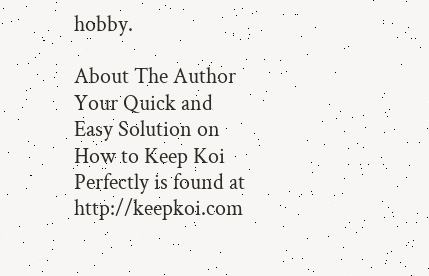hobby.

About The Author
Your Quick and Easy Solution on How to Keep Koi Perfectly is found at http://keepkoi.com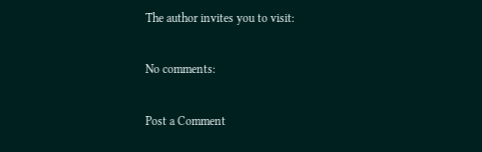The author invites you to visit:

No comments:

Post a Comment